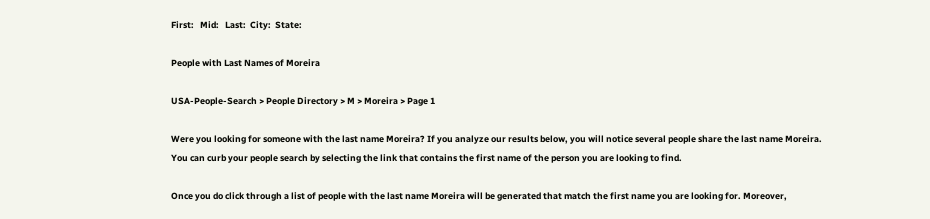First:   Mid:   Last:  City:  State:

People with Last Names of Moreira

USA-People-Search > People Directory > M > Moreira > Page 1

Were you looking for someone with the last name Moreira? If you analyze our results below, you will notice several people share the last name Moreira. You can curb your people search by selecting the link that contains the first name of the person you are looking to find.

Once you do click through a list of people with the last name Moreira will be generated that match the first name you are looking for. Moreover,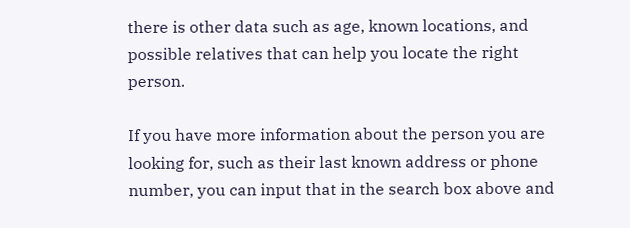there is other data such as age, known locations, and possible relatives that can help you locate the right person.

If you have more information about the person you are looking for, such as their last known address or phone number, you can input that in the search box above and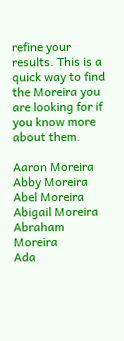refine your results. This is a quick way to find the Moreira you are looking for if you know more about them.

Aaron Moreira
Abby Moreira
Abel Moreira
Abigail Moreira
Abraham Moreira
Ada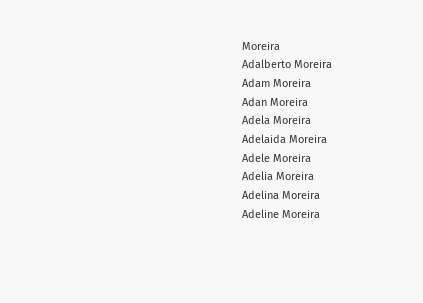Moreira
Adalberto Moreira
Adam Moreira
Adan Moreira
Adela Moreira
Adelaida Moreira
Adele Moreira
Adelia Moreira
Adelina Moreira
Adeline Moreira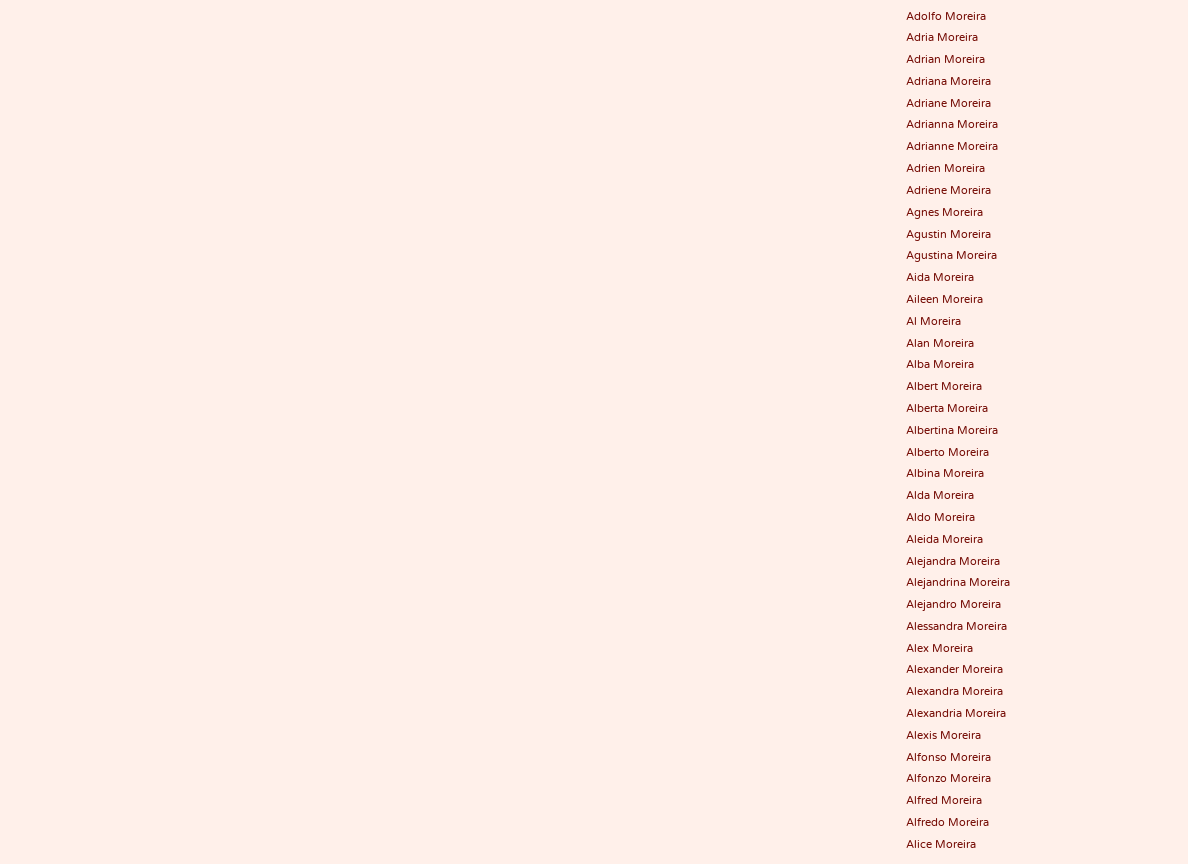Adolfo Moreira
Adria Moreira
Adrian Moreira
Adriana Moreira
Adriane Moreira
Adrianna Moreira
Adrianne Moreira
Adrien Moreira
Adriene Moreira
Agnes Moreira
Agustin Moreira
Agustina Moreira
Aida Moreira
Aileen Moreira
Al Moreira
Alan Moreira
Alba Moreira
Albert Moreira
Alberta Moreira
Albertina Moreira
Alberto Moreira
Albina Moreira
Alda Moreira
Aldo Moreira
Aleida Moreira
Alejandra Moreira
Alejandrina Moreira
Alejandro Moreira
Alessandra Moreira
Alex Moreira
Alexander Moreira
Alexandra Moreira
Alexandria Moreira
Alexis Moreira
Alfonso Moreira
Alfonzo Moreira
Alfred Moreira
Alfredo Moreira
Alice Moreira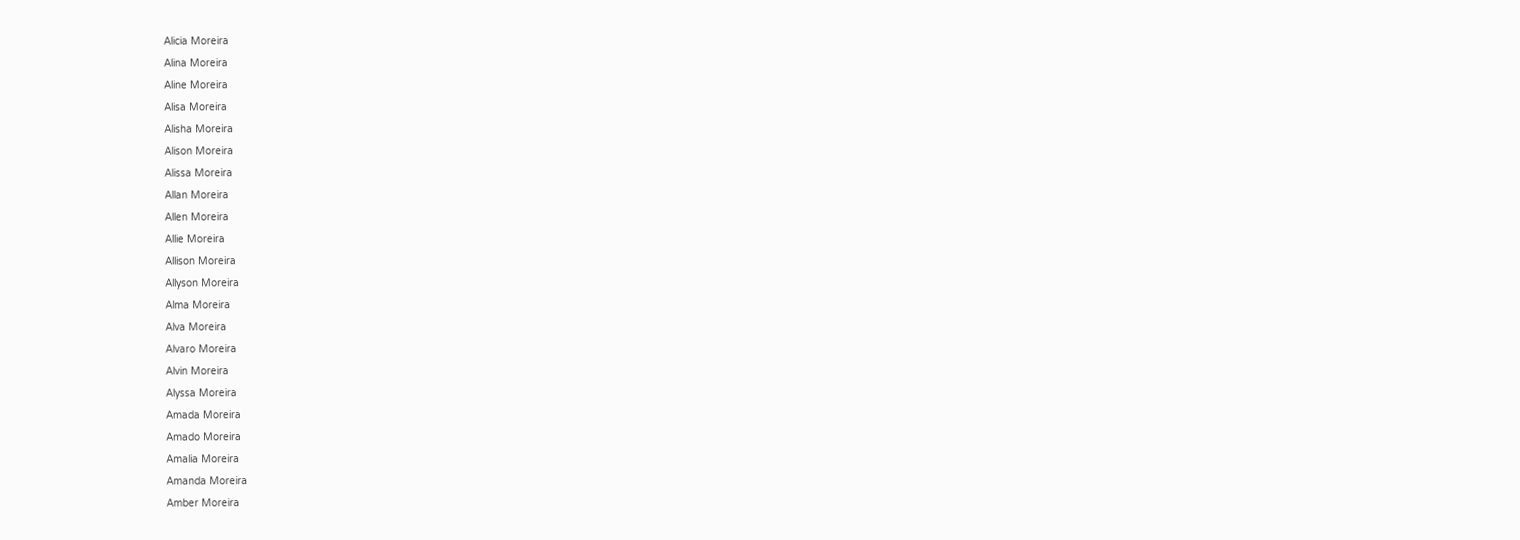Alicia Moreira
Alina Moreira
Aline Moreira
Alisa Moreira
Alisha Moreira
Alison Moreira
Alissa Moreira
Allan Moreira
Allen Moreira
Allie Moreira
Allison Moreira
Allyson Moreira
Alma Moreira
Alva Moreira
Alvaro Moreira
Alvin Moreira
Alyssa Moreira
Amada Moreira
Amado Moreira
Amalia Moreira
Amanda Moreira
Amber Moreira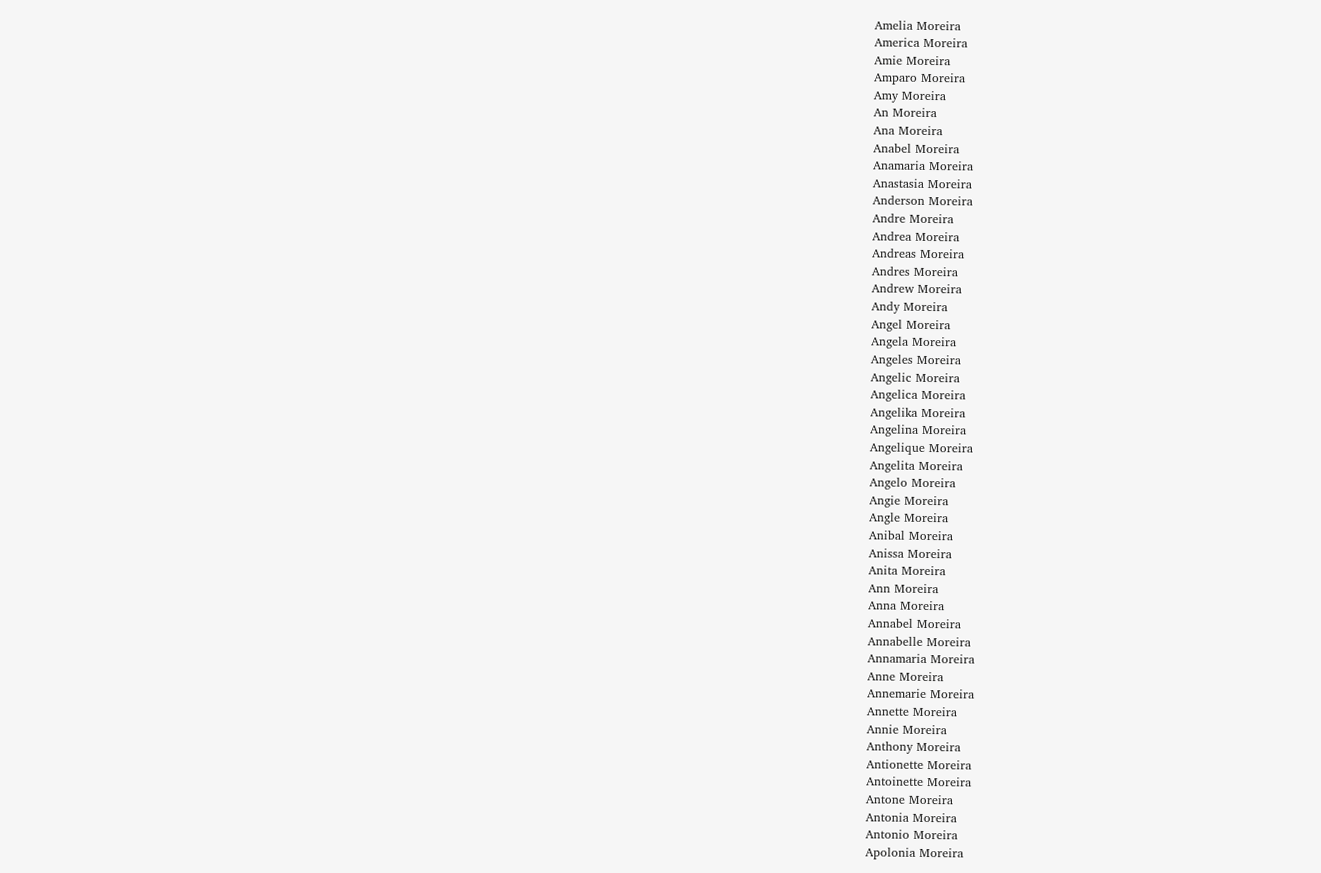Amelia Moreira
America Moreira
Amie Moreira
Amparo Moreira
Amy Moreira
An Moreira
Ana Moreira
Anabel Moreira
Anamaria Moreira
Anastasia Moreira
Anderson Moreira
Andre Moreira
Andrea Moreira
Andreas Moreira
Andres Moreira
Andrew Moreira
Andy Moreira
Angel Moreira
Angela Moreira
Angeles Moreira
Angelic Moreira
Angelica Moreira
Angelika Moreira
Angelina Moreira
Angelique Moreira
Angelita Moreira
Angelo Moreira
Angie Moreira
Angle Moreira
Anibal Moreira
Anissa Moreira
Anita Moreira
Ann Moreira
Anna Moreira
Annabel Moreira
Annabelle Moreira
Annamaria Moreira
Anne Moreira
Annemarie Moreira
Annette Moreira
Annie Moreira
Anthony Moreira
Antionette Moreira
Antoinette Moreira
Antone Moreira
Antonia Moreira
Antonio Moreira
Apolonia Moreira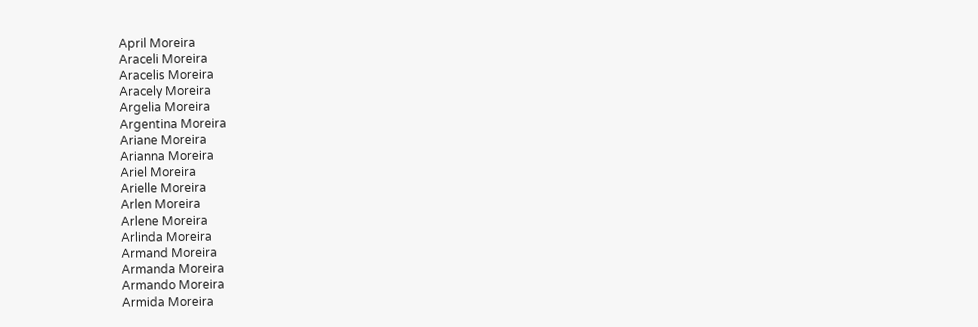April Moreira
Araceli Moreira
Aracelis Moreira
Aracely Moreira
Argelia Moreira
Argentina Moreira
Ariane Moreira
Arianna Moreira
Ariel Moreira
Arielle Moreira
Arlen Moreira
Arlene Moreira
Arlinda Moreira
Armand Moreira
Armanda Moreira
Armando Moreira
Armida Moreira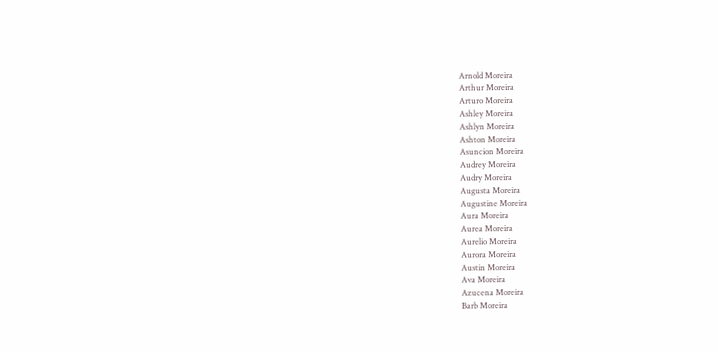Arnold Moreira
Arthur Moreira
Arturo Moreira
Ashley Moreira
Ashlyn Moreira
Ashton Moreira
Asuncion Moreira
Audrey Moreira
Audry Moreira
Augusta Moreira
Augustine Moreira
Aura Moreira
Aurea Moreira
Aurelio Moreira
Aurora Moreira
Austin Moreira
Ava Moreira
Azucena Moreira
Barb Moreira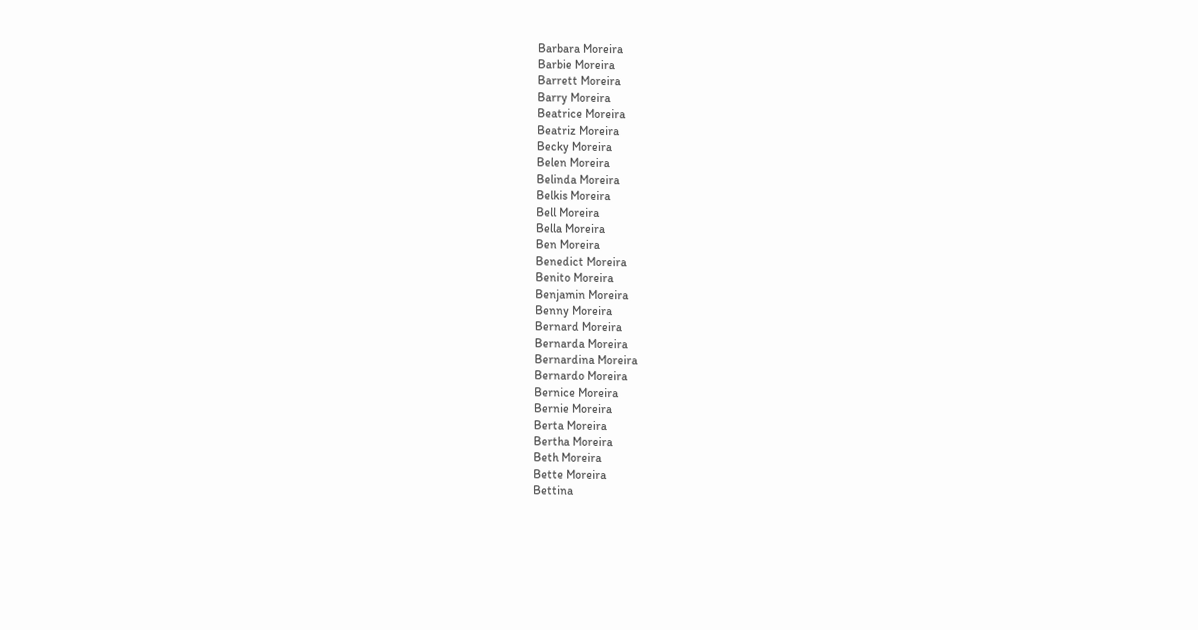Barbara Moreira
Barbie Moreira
Barrett Moreira
Barry Moreira
Beatrice Moreira
Beatriz Moreira
Becky Moreira
Belen Moreira
Belinda Moreira
Belkis Moreira
Bell Moreira
Bella Moreira
Ben Moreira
Benedict Moreira
Benito Moreira
Benjamin Moreira
Benny Moreira
Bernard Moreira
Bernarda Moreira
Bernardina Moreira
Bernardo Moreira
Bernice Moreira
Bernie Moreira
Berta Moreira
Bertha Moreira
Beth Moreira
Bette Moreira
Bettina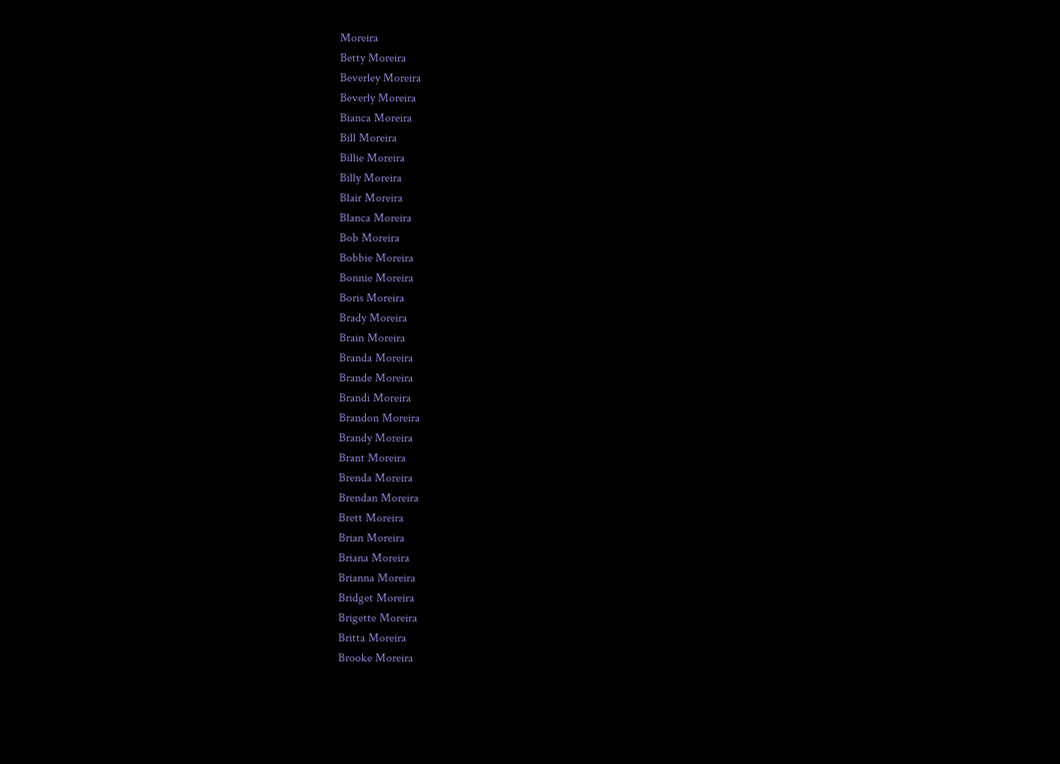Moreira
Betty Moreira
Beverley Moreira
Beverly Moreira
Bianca Moreira
Bill Moreira
Billie Moreira
Billy Moreira
Blair Moreira
Blanca Moreira
Bob Moreira
Bobbie Moreira
Bonnie Moreira
Boris Moreira
Brady Moreira
Brain Moreira
Branda Moreira
Brande Moreira
Brandi Moreira
Brandon Moreira
Brandy Moreira
Brant Moreira
Brenda Moreira
Brendan Moreira
Brett Moreira
Brian Moreira
Briana Moreira
Brianna Moreira
Bridget Moreira
Brigette Moreira
Britta Moreira
Brooke Moreira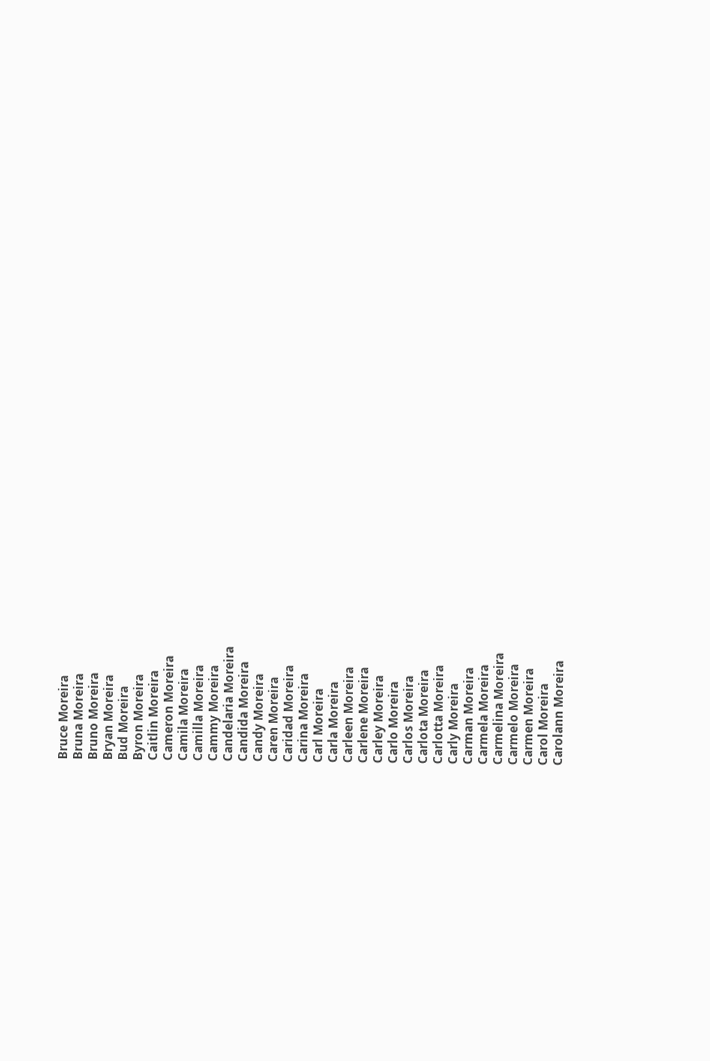Bruce Moreira
Bruna Moreira
Bruno Moreira
Bryan Moreira
Bud Moreira
Byron Moreira
Caitlin Moreira
Cameron Moreira
Camila Moreira
Camilla Moreira
Cammy Moreira
Candelaria Moreira
Candida Moreira
Candy Moreira
Caren Moreira
Caridad Moreira
Carina Moreira
Carl Moreira
Carla Moreira
Carleen Moreira
Carlene Moreira
Carley Moreira
Carlo Moreira
Carlos Moreira
Carlota Moreira
Carlotta Moreira
Carly Moreira
Carman Moreira
Carmela Moreira
Carmelina Moreira
Carmelo Moreira
Carmen Moreira
Carol Moreira
Carolann Moreira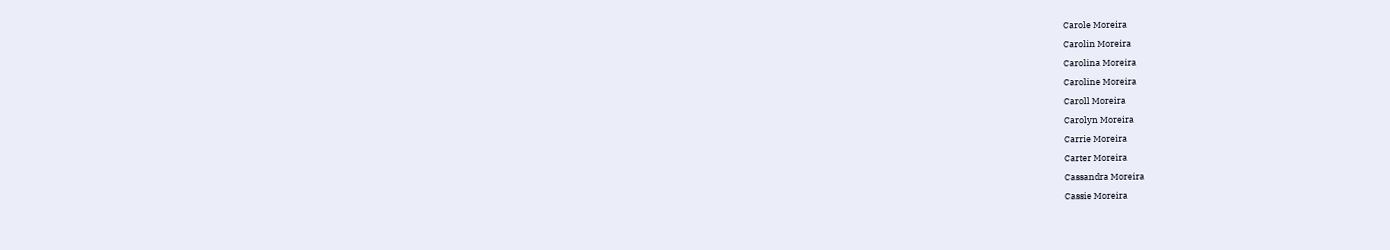Carole Moreira
Carolin Moreira
Carolina Moreira
Caroline Moreira
Caroll Moreira
Carolyn Moreira
Carrie Moreira
Carter Moreira
Cassandra Moreira
Cassie Moreira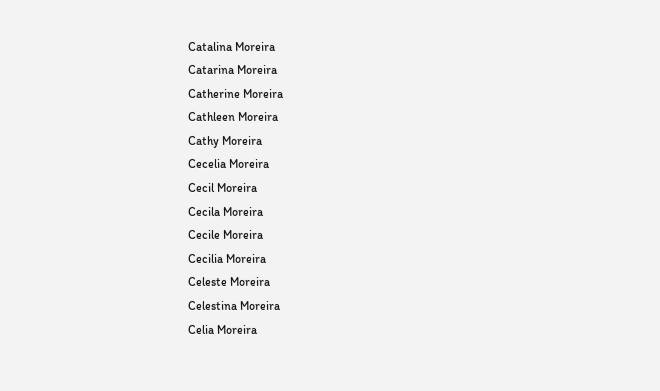Catalina Moreira
Catarina Moreira
Catherine Moreira
Cathleen Moreira
Cathy Moreira
Cecelia Moreira
Cecil Moreira
Cecila Moreira
Cecile Moreira
Cecilia Moreira
Celeste Moreira
Celestina Moreira
Celia Moreira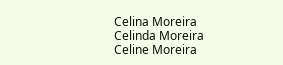Celina Moreira
Celinda Moreira
Celine Moreira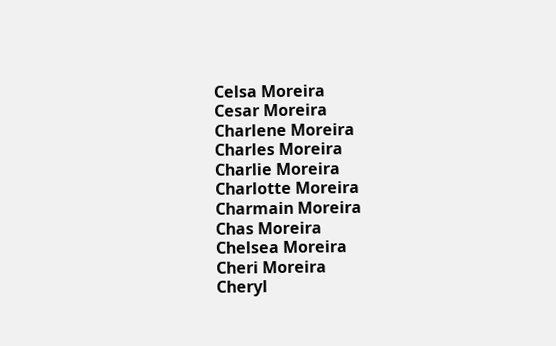Celsa Moreira
Cesar Moreira
Charlene Moreira
Charles Moreira
Charlie Moreira
Charlotte Moreira
Charmain Moreira
Chas Moreira
Chelsea Moreira
Cheri Moreira
Cheryl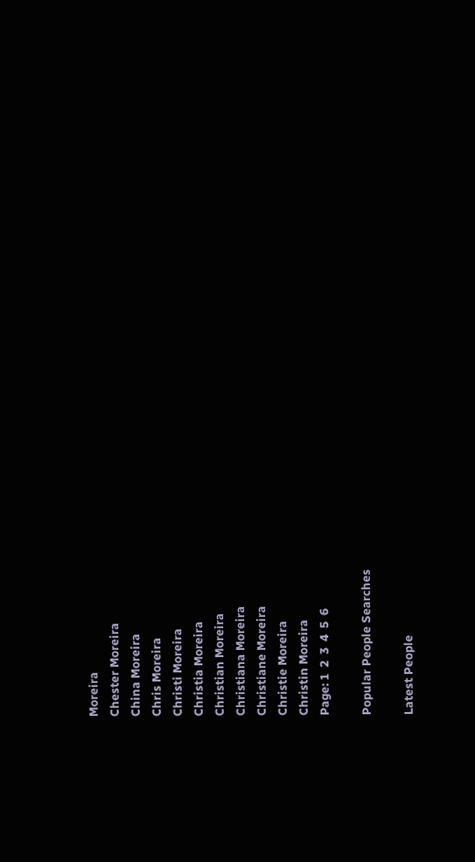Moreira
Chester Moreira
China Moreira
Chris Moreira
Christi Moreira
Christia Moreira
Christian Moreira
Christiana Moreira
Christiane Moreira
Christie Moreira
Christin Moreira
Page: 1  2  3  4  5  6

Popular People Searches

Latest People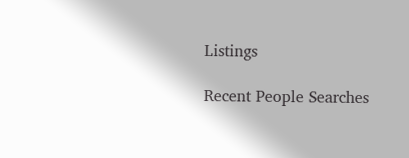Listings

Recent People Searches